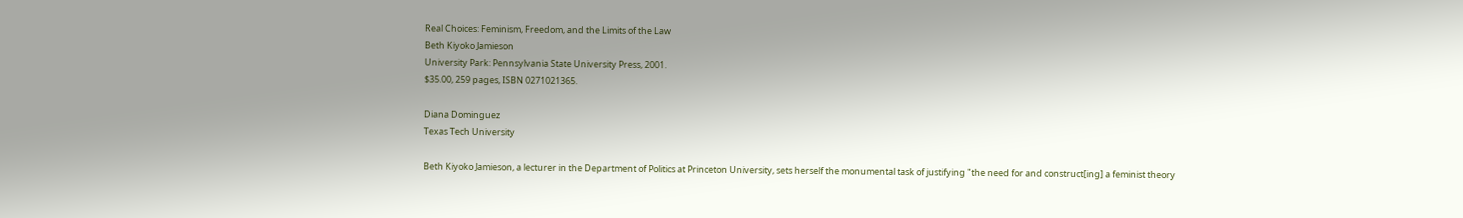Real Choices: Feminism, Freedom, and the Limits of the Law
Beth Kiyoko Jamieson
University Park: Pennsylvania State University Press, 2001.
$35.00, 259 pages, ISBN 0271021365.

Diana Dominguez
Texas Tech University

Beth Kiyoko Jamieson, a lecturer in the Department of Politics at Princeton University, sets herself the monumental task of justifying "the need for and construct[ing] a feminist theory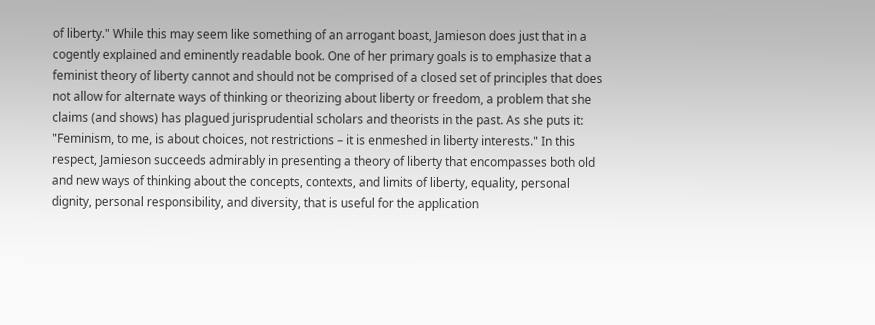of liberty." While this may seem like something of an arrogant boast, Jamieson does just that in a cogently explained and eminently readable book. One of her primary goals is to emphasize that a feminist theory of liberty cannot and should not be comprised of a closed set of principles that does not allow for alternate ways of thinking or theorizing about liberty or freedom, a problem that she claims (and shows) has plagued jurisprudential scholars and theorists in the past. As she puts it: "Feminism, to me, is about choices, not restrictions – it is enmeshed in liberty interests." In this respect, Jamieson succeeds admirably in presenting a theory of liberty that encompasses both old and new ways of thinking about the concepts, contexts, and limits of liberty, equality, personal dignity, personal responsibility, and diversity, that is useful for the application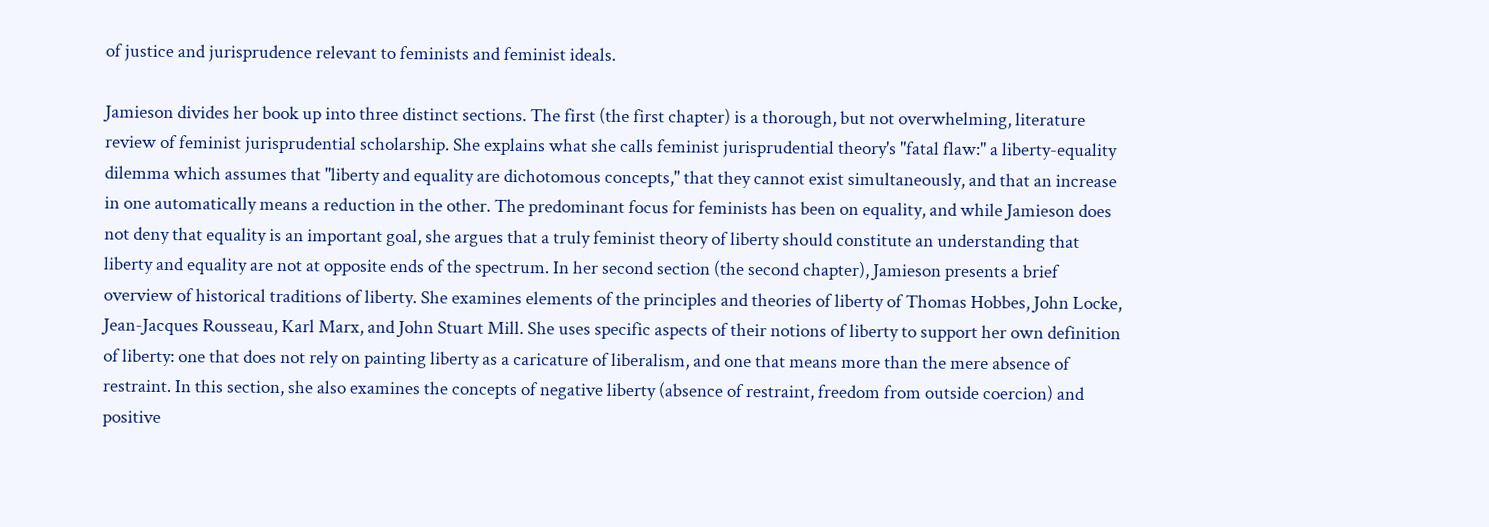of justice and jurisprudence relevant to feminists and feminist ideals.

Jamieson divides her book up into three distinct sections. The first (the first chapter) is a thorough, but not overwhelming, literature review of feminist jurisprudential scholarship. She explains what she calls feminist jurisprudential theory's "fatal flaw:" a liberty-equality dilemma which assumes that "liberty and equality are dichotomous concepts," that they cannot exist simultaneously, and that an increase in one automatically means a reduction in the other. The predominant focus for feminists has been on equality, and while Jamieson does not deny that equality is an important goal, she argues that a truly feminist theory of liberty should constitute an understanding that liberty and equality are not at opposite ends of the spectrum. In her second section (the second chapter), Jamieson presents a brief overview of historical traditions of liberty. She examines elements of the principles and theories of liberty of Thomas Hobbes, John Locke, Jean-Jacques Rousseau, Karl Marx, and John Stuart Mill. She uses specific aspects of their notions of liberty to support her own definition of liberty: one that does not rely on painting liberty as a caricature of liberalism, and one that means more than the mere absence of restraint. In this section, she also examines the concepts of negative liberty (absence of restraint, freedom from outside coercion) and positive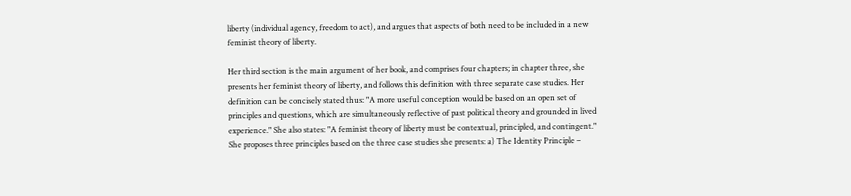liberty (individual agency, freedom to act), and argues that aspects of both need to be included in a new feminist theory of liberty.

Her third section is the main argument of her book, and comprises four chapters; in chapter three, she presents her feminist theory of liberty, and follows this definition with three separate case studies. Her definition can be concisely stated thus: "A more useful conception would be based on an open set of principles and questions, which are simultaneously reflective of past political theory and grounded in lived experience." She also states: "A feminist theory of liberty must be contextual, principled, and contingent." She proposes three principles based on the three case studies she presents: a) The Identity Principle –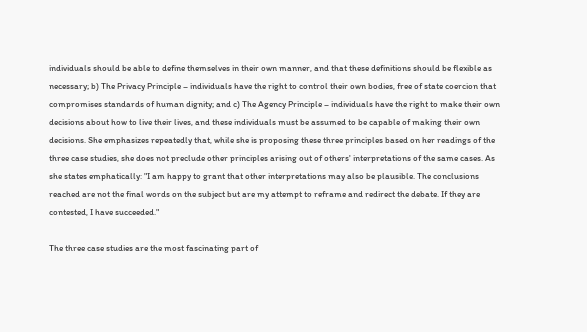individuals should be able to define themselves in their own manner, and that these definitions should be flexible as necessary; b) The Privacy Principle – individuals have the right to control their own bodies, free of state coercion that compromises standards of human dignity; and c) The Agency Principle – individuals have the right to make their own decisions about how to live their lives, and these individuals must be assumed to be capable of making their own decisions. She emphasizes repeatedly that, while she is proposing these three principles based on her readings of the three case studies, she does not preclude other principles arising out of others' interpretations of the same cases. As she states emphatically: "I am happy to grant that other interpretations may also be plausible. The conclusions reached are not the final words on the subject but are my attempt to reframe and redirect the debate. If they are contested, I have succeeded."

The three case studies are the most fascinating part of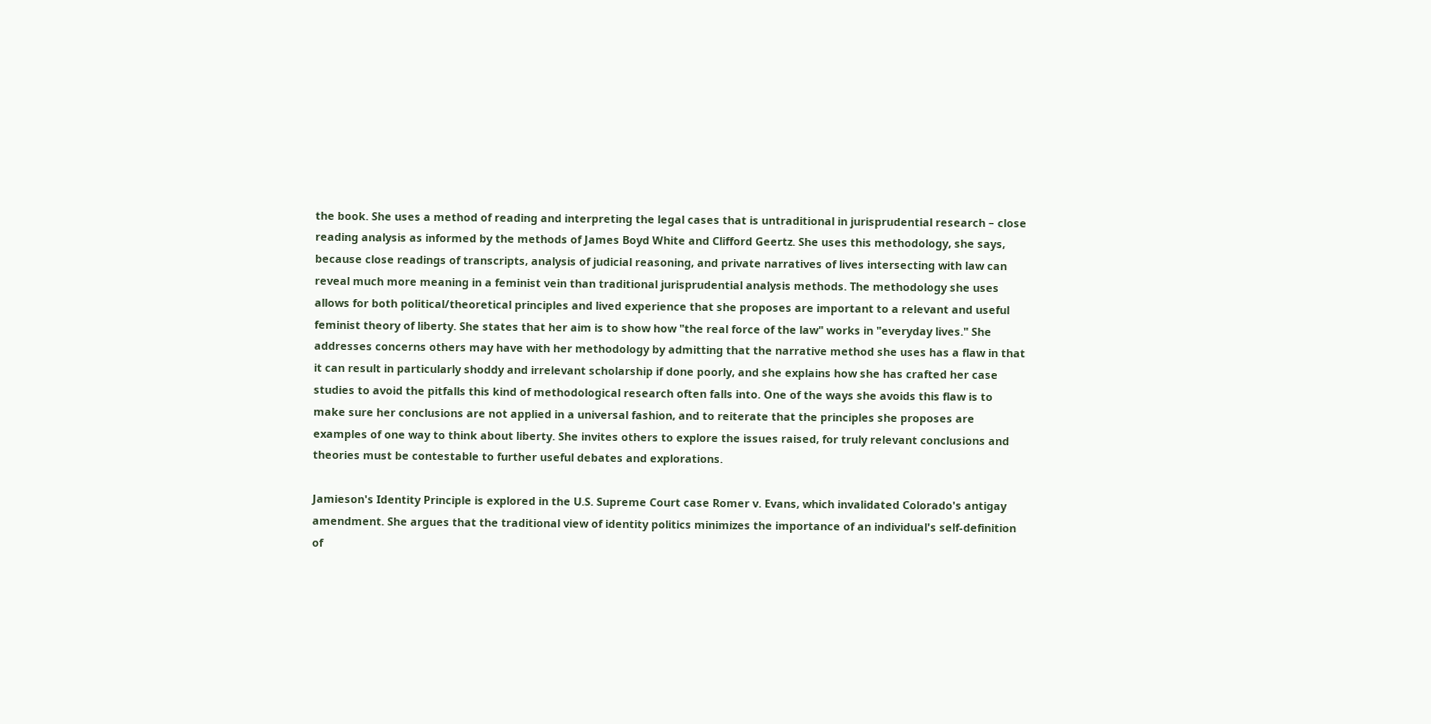the book. She uses a method of reading and interpreting the legal cases that is untraditional in jurisprudential research – close reading analysis as informed by the methods of James Boyd White and Clifford Geertz. She uses this methodology, she says, because close readings of transcripts, analysis of judicial reasoning, and private narratives of lives intersecting with law can reveal much more meaning in a feminist vein than traditional jurisprudential analysis methods. The methodology she uses allows for both political/theoretical principles and lived experience that she proposes are important to a relevant and useful feminist theory of liberty. She states that her aim is to show how "the real force of the law" works in "everyday lives." She addresses concerns others may have with her methodology by admitting that the narrative method she uses has a flaw in that it can result in particularly shoddy and irrelevant scholarship if done poorly, and she explains how she has crafted her case studies to avoid the pitfalls this kind of methodological research often falls into. One of the ways she avoids this flaw is to make sure her conclusions are not applied in a universal fashion, and to reiterate that the principles she proposes are examples of one way to think about liberty. She invites others to explore the issues raised, for truly relevant conclusions and theories must be contestable to further useful debates and explorations.

Jamieson's Identity Principle is explored in the U.S. Supreme Court case Romer v. Evans, which invalidated Colorado's antigay amendment. She argues that the traditional view of identity politics minimizes the importance of an individual's self-definition of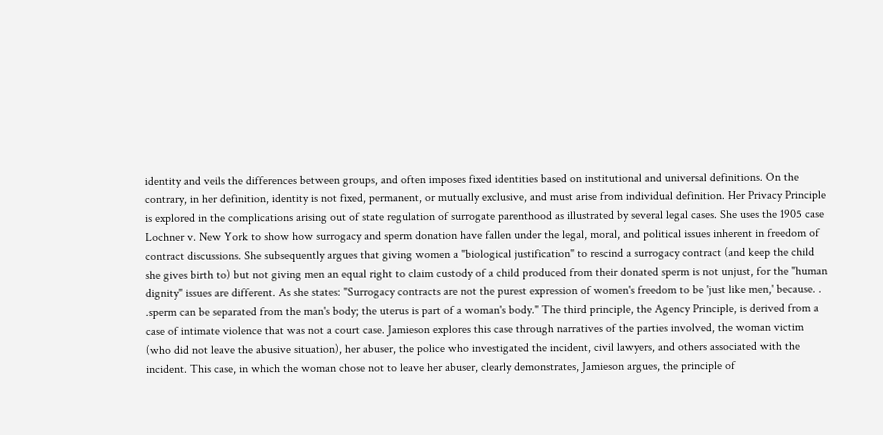identity and veils the differences between groups, and often imposes fixed identities based on institutional and universal definitions. On the contrary, in her definition, identity is not fixed, permanent, or mutually exclusive, and must arise from individual definition. Her Privacy Principle is explored in the complications arising out of state regulation of surrogate parenthood as illustrated by several legal cases. She uses the 1905 case Lochner v. New York to show how surrogacy and sperm donation have fallen under the legal, moral, and political issues inherent in freedom of contract discussions. She subsequently argues that giving women a "biological justification" to rescind a surrogacy contract (and keep the child she gives birth to) but not giving men an equal right to claim custody of a child produced from their donated sperm is not unjust, for the "human dignity" issues are different. As she states: "Surrogacy contracts are not the purest expression of women's freedom to be 'just like men,' because. . .sperm can be separated from the man's body; the uterus is part of a woman's body." The third principle, the Agency Principle, is derived from a case of intimate violence that was not a court case. Jamieson explores this case through narratives of the parties involved, the woman victim (who did not leave the abusive situation), her abuser, the police who investigated the incident, civil lawyers, and others associated with the incident. This case, in which the woman chose not to leave her abuser, clearly demonstrates, Jamieson argues, the principle of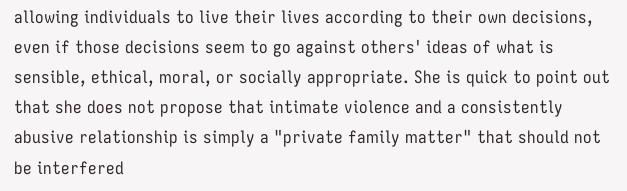allowing individuals to live their lives according to their own decisions, even if those decisions seem to go against others' ideas of what is sensible, ethical, moral, or socially appropriate. She is quick to point out that she does not propose that intimate violence and a consistently abusive relationship is simply a "private family matter" that should not be interfered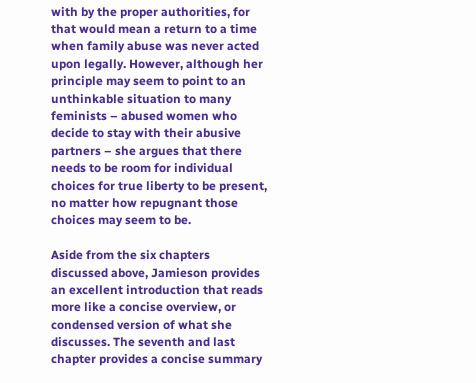with by the proper authorities, for that would mean a return to a time when family abuse was never acted upon legally. However, although her principle may seem to point to an unthinkable situation to many feminists – abused women who decide to stay with their abusive partners – she argues that there needs to be room for individual choices for true liberty to be present, no matter how repugnant those choices may seem to be.

Aside from the six chapters discussed above, Jamieson provides an excellent introduction that reads more like a concise overview, or condensed version of what she discusses. The seventh and last chapter provides a concise summary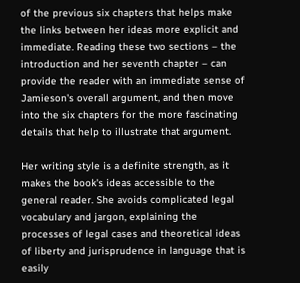of the previous six chapters that helps make the links between her ideas more explicit and immediate. Reading these two sections – the introduction and her seventh chapter – can provide the reader with an immediate sense of Jamieson's overall argument, and then move into the six chapters for the more fascinating details that help to illustrate that argument.

Her writing style is a definite strength, as it makes the book's ideas accessible to the general reader. She avoids complicated legal vocabulary and jargon, explaining the processes of legal cases and theoretical ideas of liberty and jurisprudence in language that is easily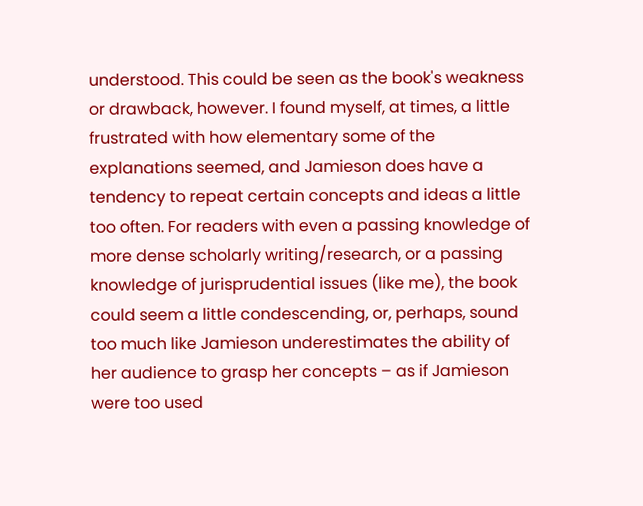understood. This could be seen as the book's weakness or drawback, however. I found myself, at times, a little frustrated with how elementary some of the explanations seemed, and Jamieson does have a tendency to repeat certain concepts and ideas a little too often. For readers with even a passing knowledge of more dense scholarly writing/research, or a passing knowledge of jurisprudential issues (like me), the book could seem a little condescending, or, perhaps, sound too much like Jamieson underestimates the ability of her audience to grasp her concepts – as if Jamieson were too used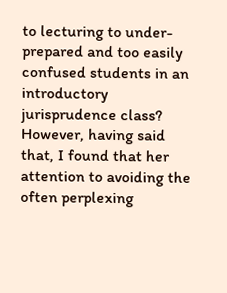to lecturing to under-prepared and too easily confused students in an introductory jurisprudence class? However, having said that, I found that her attention to avoiding the often perplexing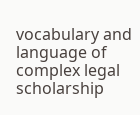vocabulary and language of complex legal scholarship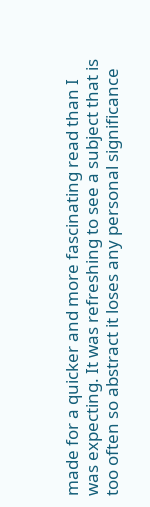made for a quicker and more fascinating read than I was expecting. It was refreshing to see a subject that is too often so abstract it loses any personal significance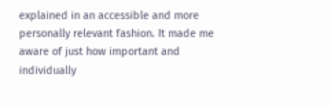explained in an accessible and more personally relevant fashion. It made me aware of just how important and individually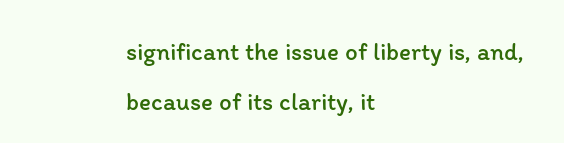significant the issue of liberty is, and, because of its clarity, it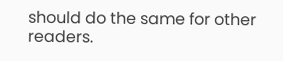should do the same for other readers.